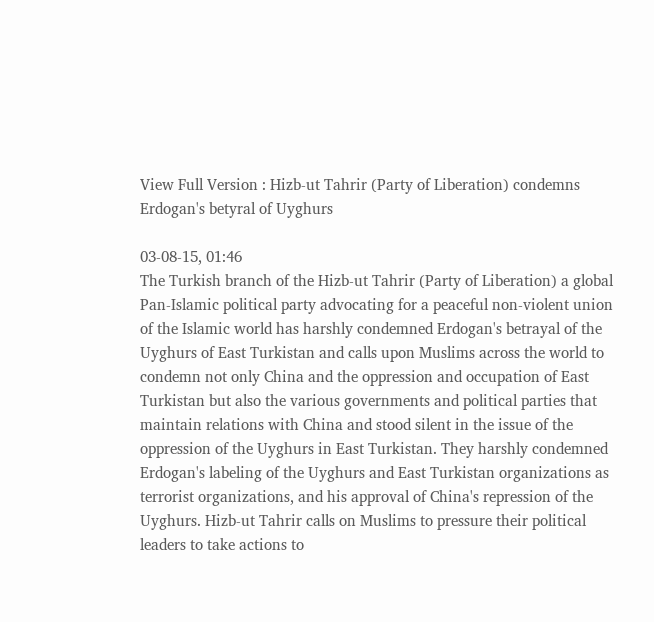View Full Version : Hizb-ut Tahrir (Party of Liberation) condemns Erdogan's betyral of Uyghurs

03-08-15, 01:46
The Turkish branch of the Hizb-ut Tahrir (Party of Liberation) a global Pan-Islamic political party advocating for a peaceful non-violent union of the Islamic world has harshly condemned Erdogan's betrayal of the Uyghurs of East Turkistan and calls upon Muslims across the world to condemn not only China and the oppression and occupation of East Turkistan but also the various governments and political parties that maintain relations with China and stood silent in the issue of the oppression of the Uyghurs in East Turkistan. They harshly condemned Erdogan's labeling of the Uyghurs and East Turkistan organizations as terrorist organizations, and his approval of China's repression of the Uyghurs. Hizb-ut Tahrir calls on Muslims to pressure their political leaders to take actions to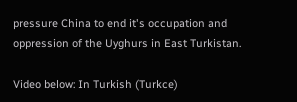pressure China to end it's occupation and oppression of the Uyghurs in East Turkistan.

Video below: In Turkish (Turkce)